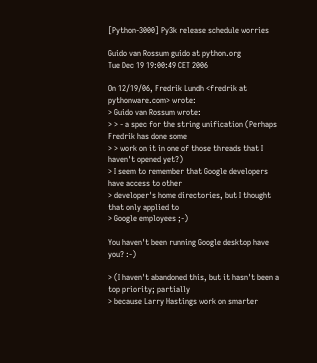[Python-3000] Py3k release schedule worries

Guido van Rossum guido at python.org
Tue Dec 19 19:00:49 CET 2006

On 12/19/06, Fredrik Lundh <fredrik at pythonware.com> wrote:
> Guido van Rossum wrote:
> > - a spec for the string unification (Perhaps Fredrik has done some
> > work on it in one of those threads that I haven't opened yet?)
> I seem to remember that Google developers have access to other
> developer's home directories, but I thought that only applied to
> Google employees ;-)

You haven't been running Google desktop have you? :-)

> (I haven't abandoned this, but it hasn't been a top priority; partially
> because Larry Hastings work on smarter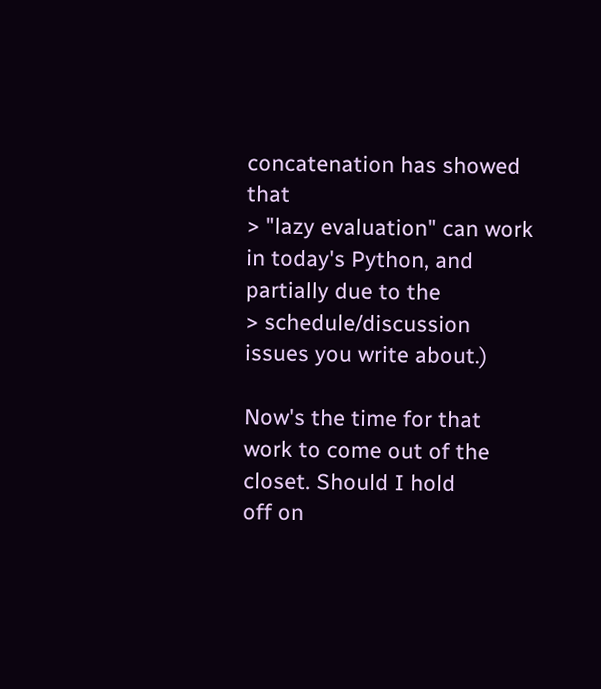concatenation has showed that
> "lazy evaluation" can work in today's Python, and partially due to the
> schedule/discussion issues you write about.)

Now's the time for that work to come out of the closet. Should I hold
off on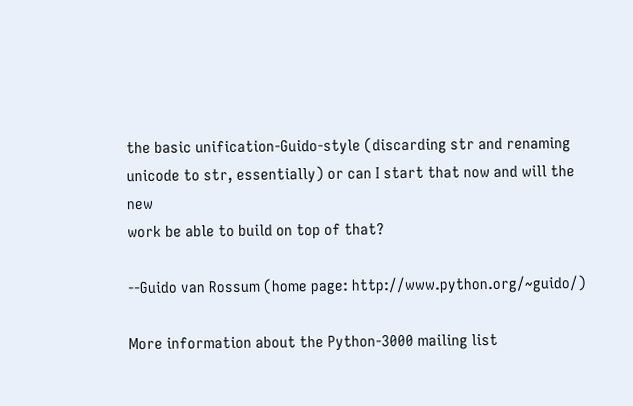the basic unification-Guido-style (discarding str and renaming
unicode to str, essentially) or can I start that now and will the new
work be able to build on top of that?

--Guido van Rossum (home page: http://www.python.org/~guido/)

More information about the Python-3000 mailing list